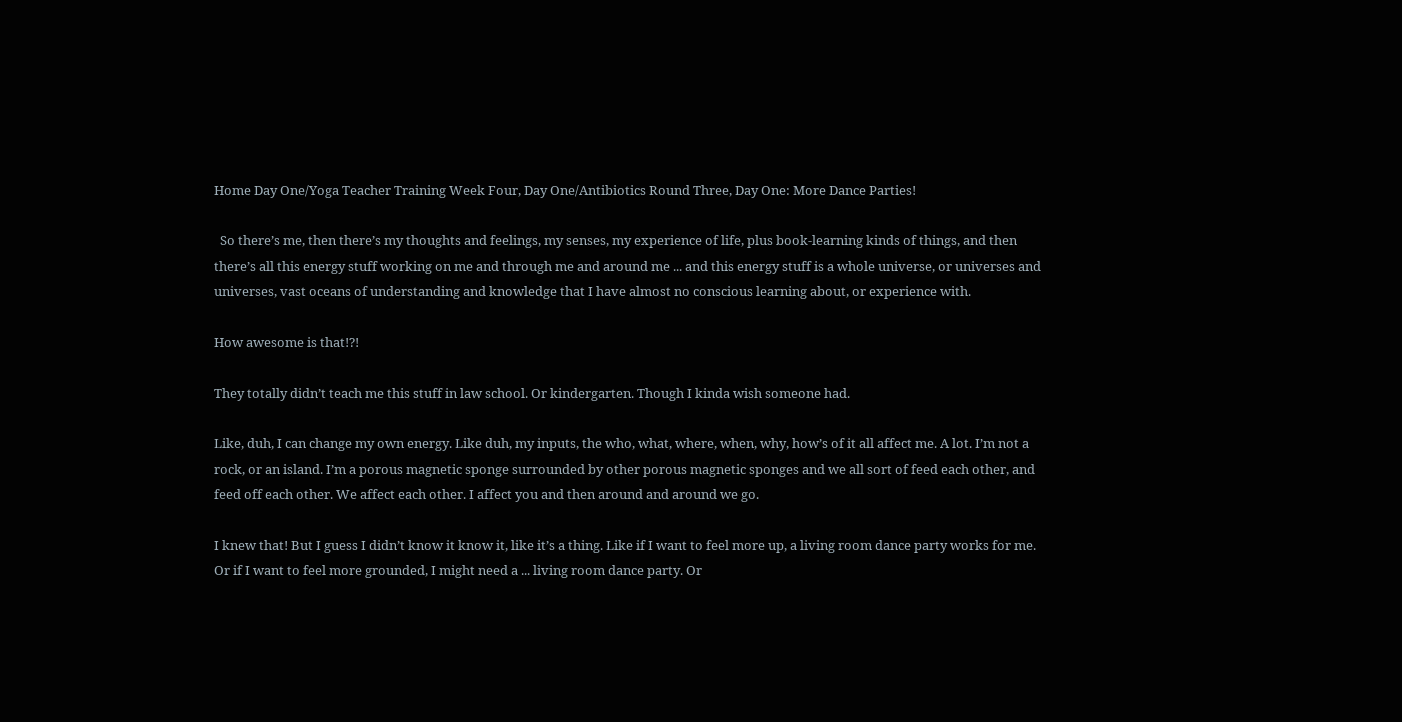Home Day One/Yoga Teacher Training Week Four, Day One/Antibiotics Round Three, Day One: More Dance Parties!

  So there’s me, then there’s my thoughts and feelings, my senses, my experience of life, plus book-learning kinds of things, and then there’s all this energy stuff working on me and through me and around me ... and this energy stuff is a whole universe, or universes and universes, vast oceans of understanding and knowledge that I have almost no conscious learning about, or experience with.

How awesome is that!?!

They totally didn’t teach me this stuff in law school. Or kindergarten. Though I kinda wish someone had.

Like, duh, I can change my own energy. Like duh, my inputs, the who, what, where, when, why, how’s of it all affect me. A lot. I’m not a rock, or an island. I’m a porous magnetic sponge surrounded by other porous magnetic sponges and we all sort of feed each other, and feed off each other. We affect each other. I affect you and then around and around we go.

I knew that! But I guess I didn’t know it know it, like it’s a thing. Like if I want to feel more up, a living room dance party works for me. Or if I want to feel more grounded, I might need a ... living room dance party. Or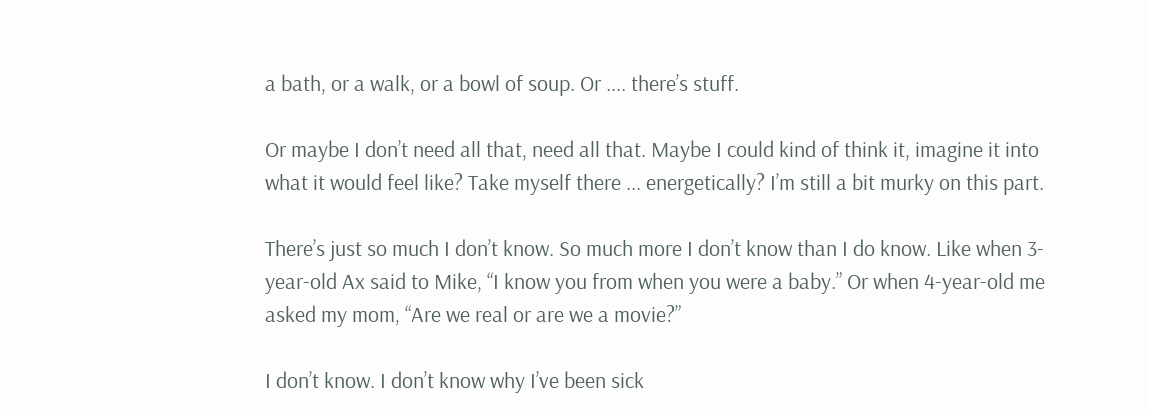a bath, or a walk, or a bowl of soup. Or .... there’s stuff.

Or maybe I don’t need all that, need all that. Maybe I could kind of think it, imagine it into what it would feel like? Take myself there ... energetically? I’m still a bit murky on this part.

There’s just so much I don’t know. So much more I don’t know than I do know. Like when 3-year-old Ax said to Mike, “I know you from when you were a baby.” Or when 4-year-old me asked my mom, “Are we real or are we a movie?”

I don’t know. I don’t know why I’ve been sick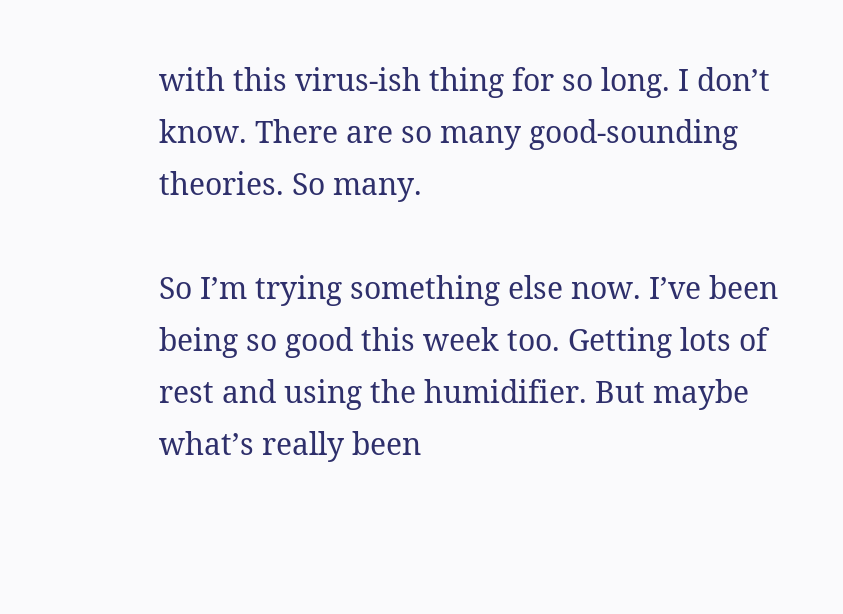with this virus-ish thing for so long. I don’t know. There are so many good-sounding theories. So many.

So I’m trying something else now. I’ve been being so good this week too. Getting lots of rest and using the humidifier. But maybe what’s really been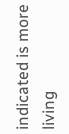indicated is more living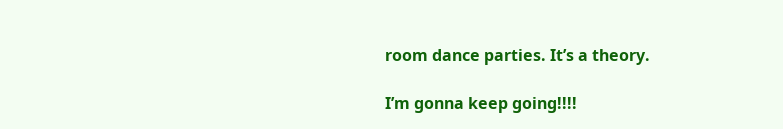room dance parties. It’s a theory.

I’m gonna keep going!!!!